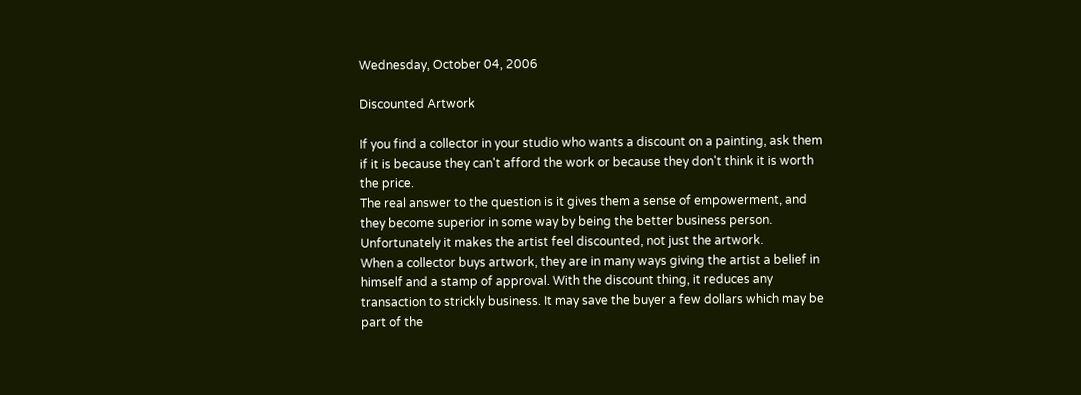Wednesday, October 04, 2006

Discounted Artwork

If you find a collector in your studio who wants a discount on a painting, ask them if it is because they can't afford the work or because they don't think it is worth the price.
The real answer to the question is it gives them a sense of empowerment, and they become superior in some way by being the better business person. Unfortunately it makes the artist feel discounted, not just the artwork.
When a collector buys artwork, they are in many ways giving the artist a belief in himself and a stamp of approval. With the discount thing, it reduces any transaction to strickly business. It may save the buyer a few dollars which may be part of the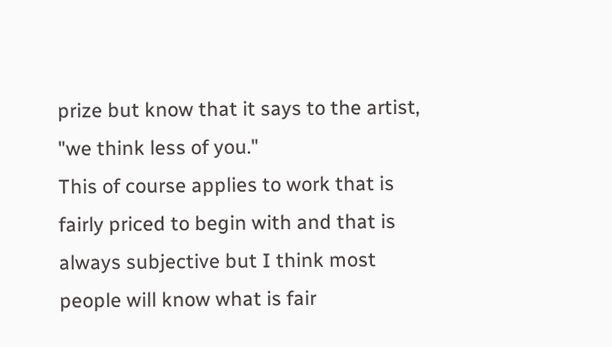prize but know that it says to the artist, "we think less of you."
This of course applies to work that is fairly priced to begin with and that is always subjective but I think most people will know what is fair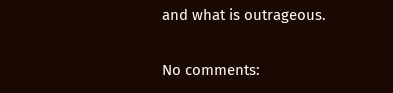and what is outrageous.

No comments: